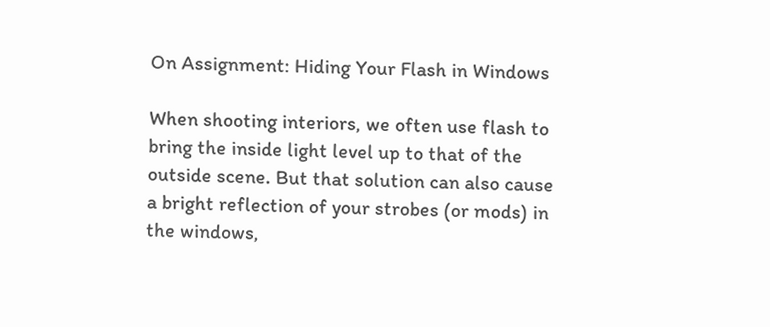On Assignment: Hiding Your Flash in Windows

When shooting interiors, we often use flash to bring the inside light level up to that of the outside scene. But that solution can also cause a bright reflection of your strobes (or mods) in the windows,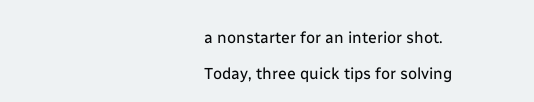a nonstarter for an interior shot.

Today, three quick tips for solving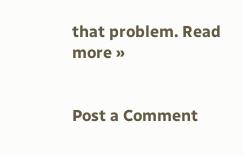that problem. Read more »


Post a Comment